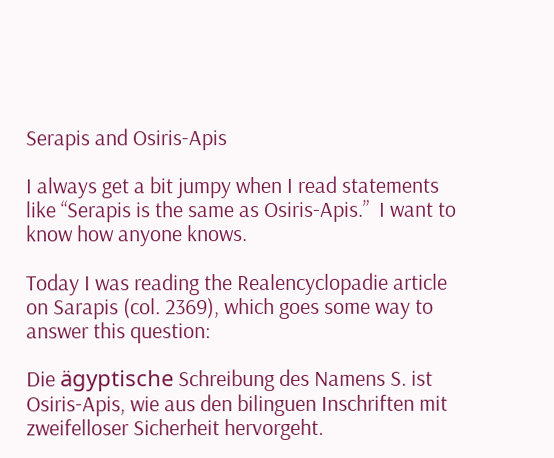Serapis and Osiris-Apis

I always get a bit jumpy when I read statements like “Serapis is the same as Osiris-Apis.”  I want to know how anyone knows.

Today I was reading the Realencyclopadie article on Sarapis (col. 2369), which goes some way to answer this question:

Die ägyptische Schreibung des Namens S. ist Osiris-Apis, wie aus den bilinguen Inschriften mit zweifelloser Sicherheit hervorgeht.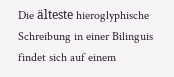Die älteste hieroglyphische Schreibung in einer Bilinguis findet sich auf einem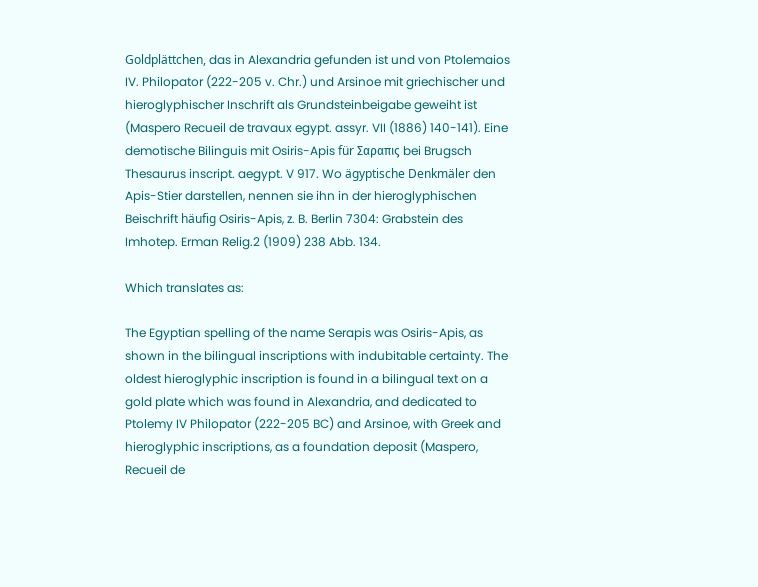Goldplättchen, das in Alexandria gefunden ist und von Ptolemaios IV. Philopator (222-205 v. Chr.) und Arsinoe mit griechischer und hieroglyphischer Inschrift als Grundsteinbeigabe geweiht ist (Maspero Recueil de travaux egypt. assyr. VII (1886) 140-141). Eine demotische Bilinguis mit Osiris-Apis für Σαραπις bei Brugsch Thesaurus inscript. aegypt. V 917. Wo ägyptische Denkmäler den Apis-Stier darstellen, nennen sie ihn in der hieroglyphischen Beischrift häufig Osiris-Apis, z. B. Berlin 7304: Grabstein des Imhotep. Erman Relig.2 (1909) 238 Abb. 134.

Which translates as:

The Egyptian spelling of the name Serapis was Osiris-Apis, as shown in the bilingual inscriptions with indubitable certainty. The oldest hieroglyphic inscription is found in a bilingual text on a gold plate which was found in Alexandria, and dedicated to Ptolemy IV Philopator (222-205 BC) and Arsinoe, with Greek and hieroglyphic inscriptions, as a foundation deposit (Maspero, Recueil de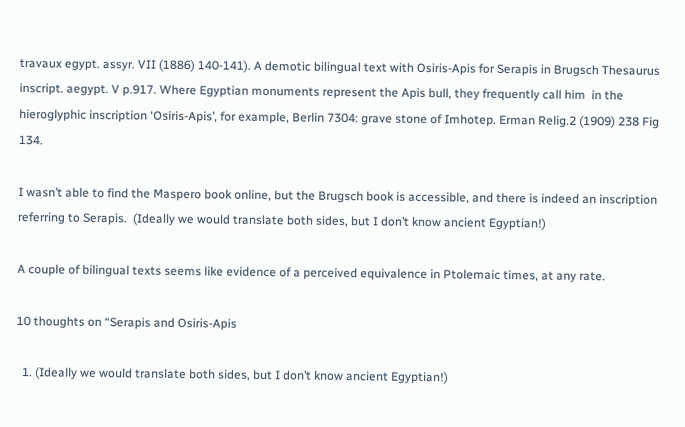travaux egypt. assyr. VII (1886) 140-141). A demotic bilingual text with Osiris-Apis for Serapis in Brugsch Thesaurus inscript. aegypt. V p.917. Where Egyptian monuments represent the Apis bull, they frequently call him  in the hieroglyphic inscription ‘Osiris-Apis’, for example, Berlin 7304: grave stone of Imhotep. Erman Relig.2 (1909) 238 Fig 134.

I wasn’t able to find the Maspero book online, but the Brugsch book is accessible, and there is indeed an inscription referring to Serapis.  (Ideally we would translate both sides, but I don’t know ancient Egyptian!)

A couple of bilingual texts seems like evidence of a perceived equivalence in Ptolemaic times, at any rate.

10 thoughts on “Serapis and Osiris-Apis

  1. (Ideally we would translate both sides, but I don’t know ancient Egyptian!)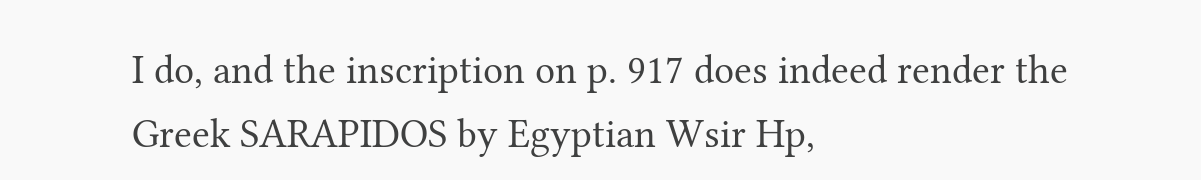I do, and the inscription on p. 917 does indeed render the Greek SARAPIDOS by Egyptian Wsir Hp,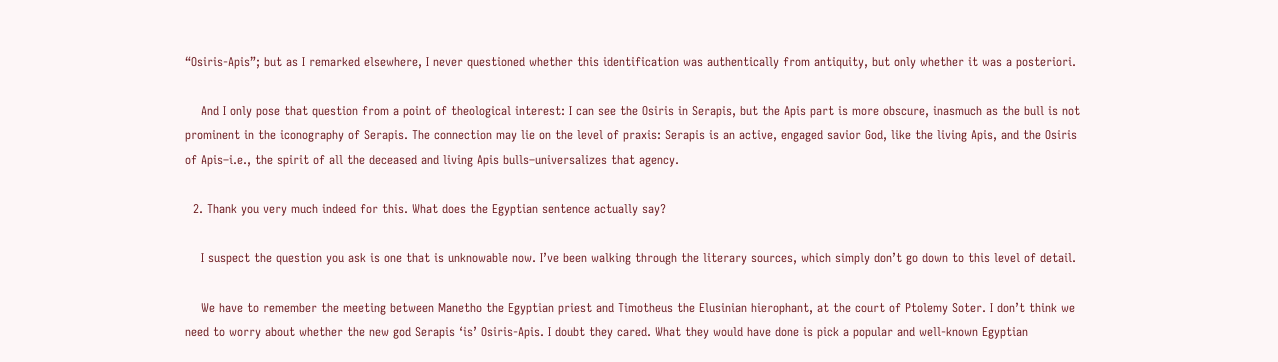“Osiris-Apis”; but as I remarked elsewhere, I never questioned whether this identification was authentically from antiquity, but only whether it was a posteriori.

    And I only pose that question from a point of theological interest: I can see the Osiris in Serapis, but the Apis part is more obscure, inasmuch as the bull is not prominent in the iconography of Serapis. The connection may lie on the level of praxis: Serapis is an active, engaged savior God, like the living Apis, and the Osiris of Apis–i.e., the spirit of all the deceased and living Apis bulls–universalizes that agency.

  2. Thank you very much indeed for this. What does the Egyptian sentence actually say?

    I suspect the question you ask is one that is unknowable now. I’ve been walking through the literary sources, which simply don’t go down to this level of detail.

    We have to remember the meeting between Manetho the Egyptian priest and Timotheus the Elusinian hierophant, at the court of Ptolemy Soter. I don’t think we need to worry about whether the new god Serapis ‘is’ Osiris-Apis. I doubt they cared. What they would have done is pick a popular and well-known Egyptian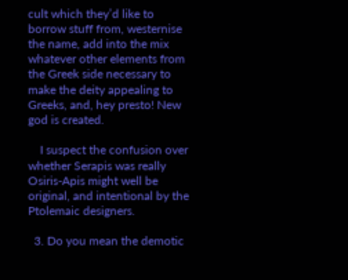cult which they’d like to borrow stuff from, westernise the name, add into the mix whatever other elements from the Greek side necessary to make the deity appealing to Greeks, and, hey presto! New god is created.

    I suspect the confusion over whether Serapis was really Osiris-Apis might well be original, and intentional by the Ptolemaic designers.

  3. Do you mean the demotic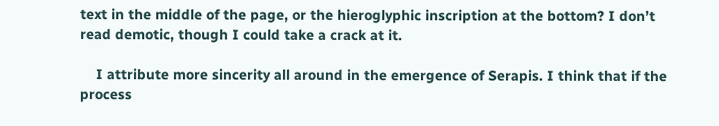text in the middle of the page, or the hieroglyphic inscription at the bottom? I don’t read demotic, though I could take a crack at it.

    I attribute more sincerity all around in the emergence of Serapis. I think that if the process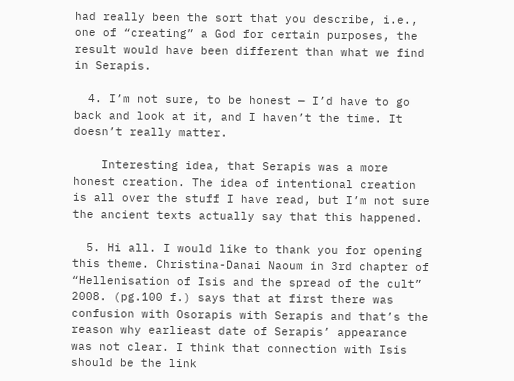had really been the sort that you describe, i.e., one of “creating” a God for certain purposes, the result would have been different than what we find in Serapis.

  4. I’m not sure, to be honest — I’d have to go back and look at it, and I haven’t the time. It doesn’t really matter.

    Interesting idea, that Serapis was a more honest creation. The idea of intentional creation is all over the stuff I have read, but I’m not sure the ancient texts actually say that this happened.

  5. Hi all. I would like to thank you for opening this theme. Christina-Danai Naoum in 3rd chapter of “Hellenisation of Isis and the spread of the cult” 2008. (pg.100 f.) says that at first there was confusion with Osorapis with Serapis and that’s the reason why earlieast date of Serapis’ appearance was not clear. I think that connection with Isis should be the link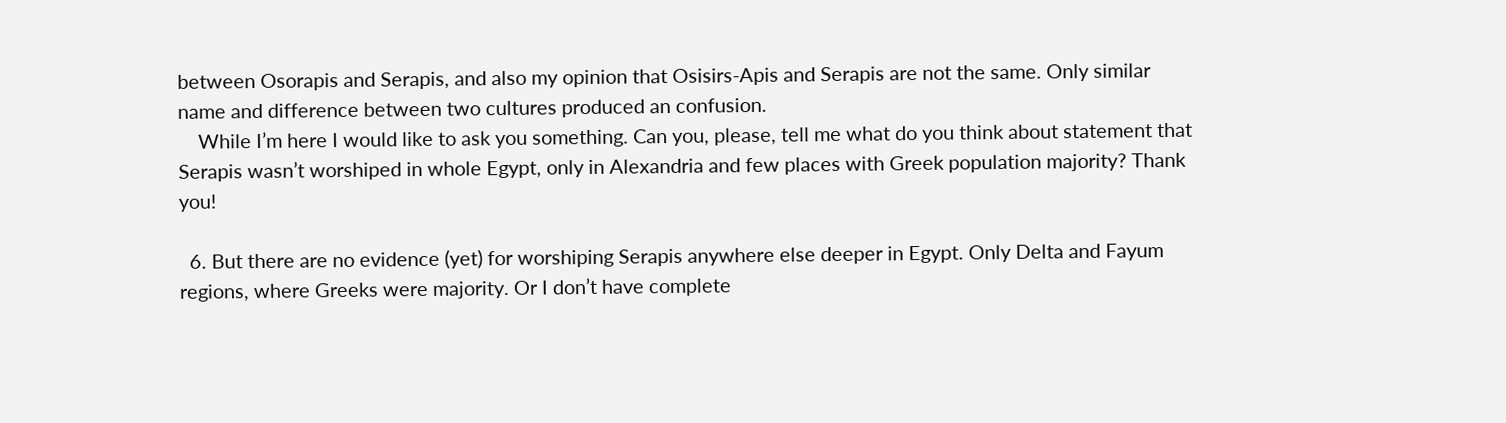between Osorapis and Serapis, and also my opinion that Osisirs-Apis and Serapis are not the same. Only similar name and difference between two cultures produced an confusion.
    While I’m here I would like to ask you something. Can you, please, tell me what do you think about statement that Serapis wasn’t worshiped in whole Egypt, only in Alexandria and few places with Greek population majority? Thank you!

  6. But there are no evidence (yet) for worshiping Serapis anywhere else deeper in Egypt. Only Delta and Fayum regions, where Greeks were majority. Or I don’t have complete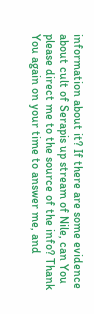information about it? If there are some evidence about cult of Serapis up stream of Nile, can You please direct me to the source of the info? Thank You again on your time to answer me, and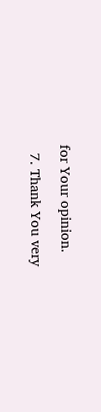for Your opinion.

  7. Thank You very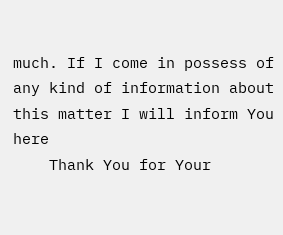much. If I come in possess of any kind of information about this matter I will inform You here
    Thank You for Your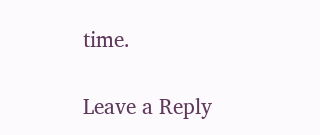time.

Leave a Reply